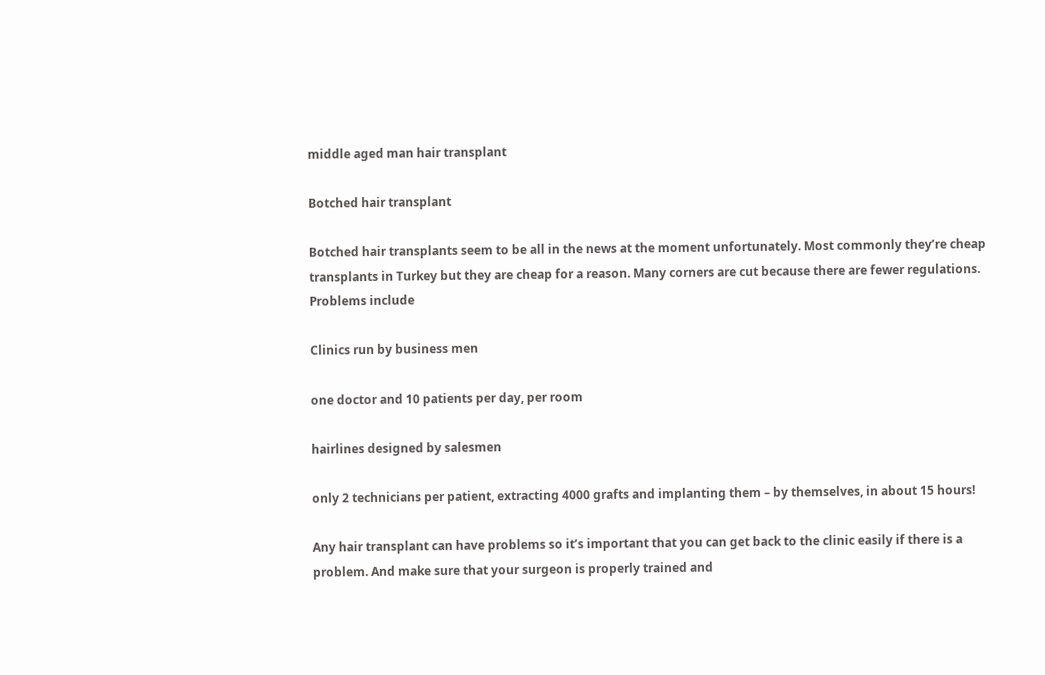middle aged man hair transplant

Botched hair transplant

Botched hair transplants seem to be all in the news at the moment unfortunately. Most commonly they’re cheap transplants in Turkey but they are cheap for a reason. Many corners are cut because there are fewer regulations. Problems include

Clinics run by business men

one doctor and 10 patients per day, per room

hairlines designed by salesmen

only 2 technicians per patient, extracting 4000 grafts and implanting them – by themselves, in about 15 hours!

Any hair transplant can have problems so it’s important that you can get back to the clinic easily if there is a problem. And make sure that your surgeon is properly trained and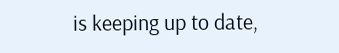is keeping up to date,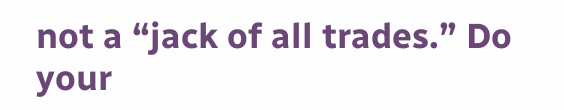not a “jack of all trades.” Do your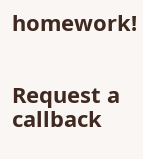homework!


Request a callback